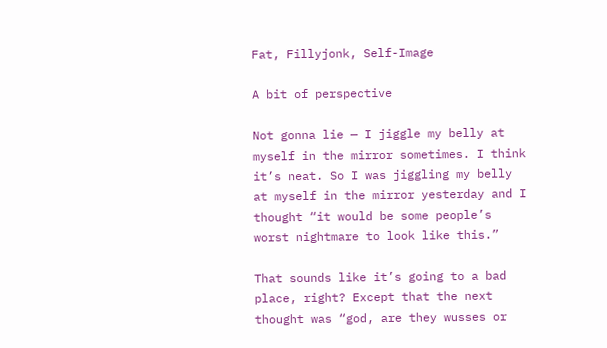Fat, Fillyjonk, Self-Image

A bit of perspective

Not gonna lie — I jiggle my belly at myself in the mirror sometimes. I think it’s neat. So I was jiggling my belly at myself in the mirror yesterday and I thought “it would be some people’s worst nightmare to look like this.”

That sounds like it’s going to a bad place, right? Except that the next thought was “god, are they wusses or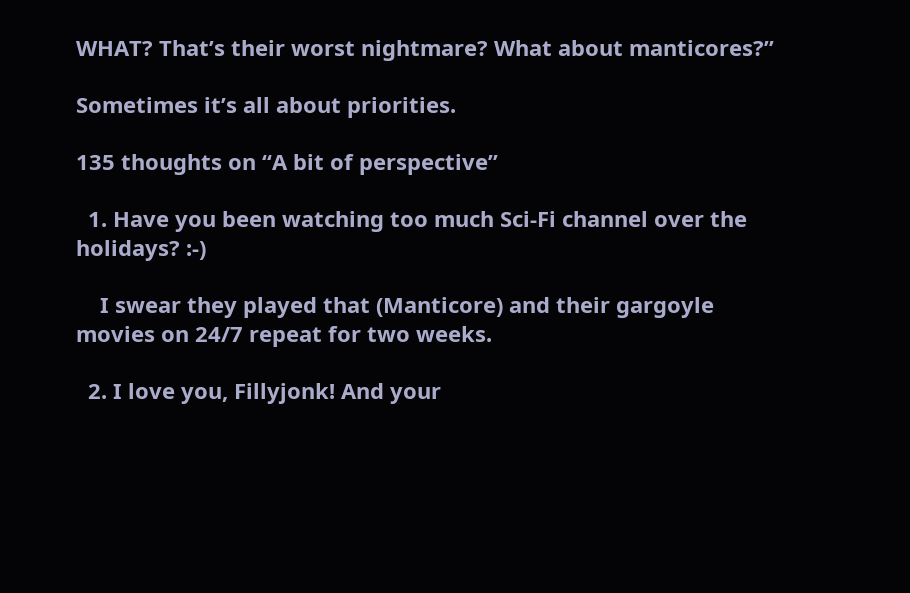WHAT? That’s their worst nightmare? What about manticores?”

Sometimes it’s all about priorities.

135 thoughts on “A bit of perspective”

  1. Have you been watching too much Sci-Fi channel over the holidays? :-)

    I swear they played that (Manticore) and their gargoyle movies on 24/7 repeat for two weeks.

  2. I love you, Fillyjonk! And your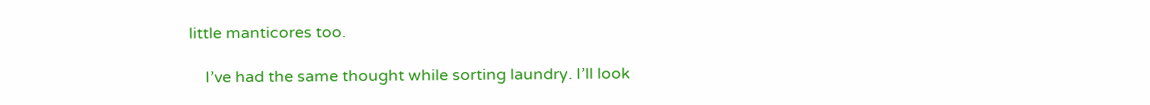little manticores too.

    I’ve had the same thought while sorting laundry. I’ll look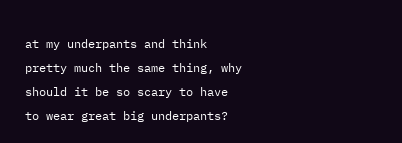at my underpants and think pretty much the same thing, why should it be so scary to have to wear great big underpants?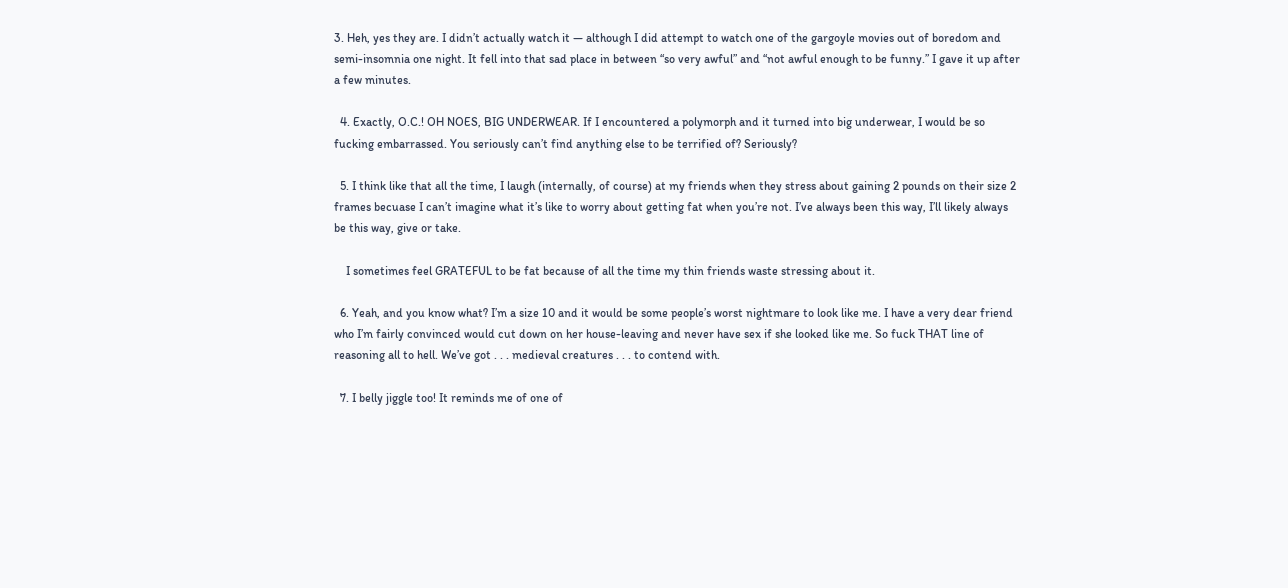3. Heh, yes they are. I didn’t actually watch it — although I did attempt to watch one of the gargoyle movies out of boredom and semi-insomnia one night. It fell into that sad place in between “so very awful” and “not awful enough to be funny.” I gave it up after a few minutes.

  4. Exactly, O.C.! OH NOES, BIG UNDERWEAR. If I encountered a polymorph and it turned into big underwear, I would be so fucking embarrassed. You seriously can’t find anything else to be terrified of? Seriously?

  5. I think like that all the time, I laugh (internally, of course) at my friends when they stress about gaining 2 pounds on their size 2 frames becuase I can’t imagine what it’s like to worry about getting fat when you’re not. I’ve always been this way, I’ll likely always be this way, give or take.

    I sometimes feel GRATEFUL to be fat because of all the time my thin friends waste stressing about it.

  6. Yeah, and you know what? I’m a size 10 and it would be some people’s worst nightmare to look like me. I have a very dear friend who I’m fairly convinced would cut down on her house-leaving and never have sex if she looked like me. So fuck THAT line of reasoning all to hell. We’ve got . . . medieval creatures . . . to contend with.

  7. I belly jiggle too! It reminds me of one of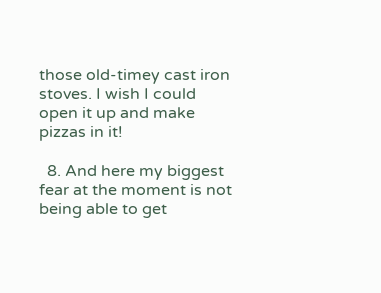those old-timey cast iron stoves. I wish I could open it up and make pizzas in it!

  8. And here my biggest fear at the moment is not being able to get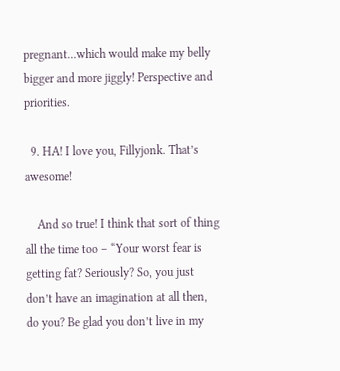pregnant…which would make my belly bigger and more jiggly! Perspective and priorities.

  9. HA! I love you, Fillyjonk. That’s awesome!

    And so true! I think that sort of thing all the time too – “Your worst fear is getting fat? Seriously? So, you just don’t have an imagination at all then, do you? Be glad you don’t live in my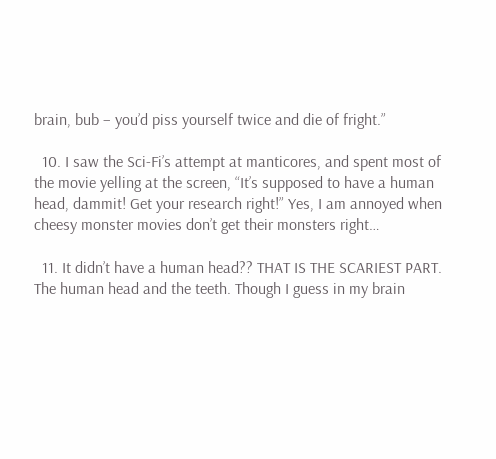brain, bub – you’d piss yourself twice and die of fright.”

  10. I saw the Sci-Fi’s attempt at manticores, and spent most of the movie yelling at the screen, “It’s supposed to have a human head, dammit! Get your research right!” Yes, I am annoyed when cheesy monster movies don’t get their monsters right…

  11. It didn’t have a human head?? THAT IS THE SCARIEST PART. The human head and the teeth. Though I guess in my brain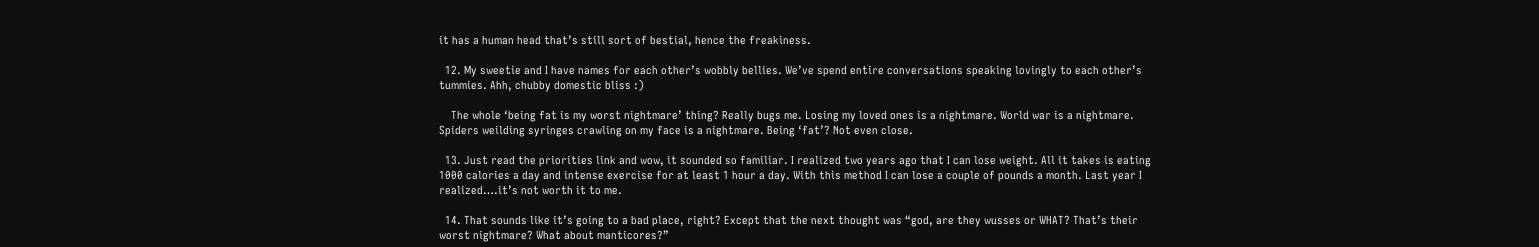it has a human head that’s still sort of bestial, hence the freakiness.

  12. My sweetie and I have names for each other’s wobbly bellies. We’ve spend entire conversations speaking lovingly to each other’s tummies. Ahh, chubby domestic bliss :)

    The whole ‘being fat is my worst nightmare’ thing? Really bugs me. Losing my loved ones is a nightmare. World war is a nightmare. Spiders weilding syringes crawling on my face is a nightmare. Being ‘fat’? Not even close.

  13. Just read the priorities link and wow, it sounded so familiar. I realized two years ago that I can lose weight. All it takes is eating 1000 calories a day and intense exercise for at least 1 hour a day. With this method I can lose a couple of pounds a month. Last year I realized….it’s not worth it to me.

  14. That sounds like it’s going to a bad place, right? Except that the next thought was “god, are they wusses or WHAT? That’s their worst nightmare? What about manticores?”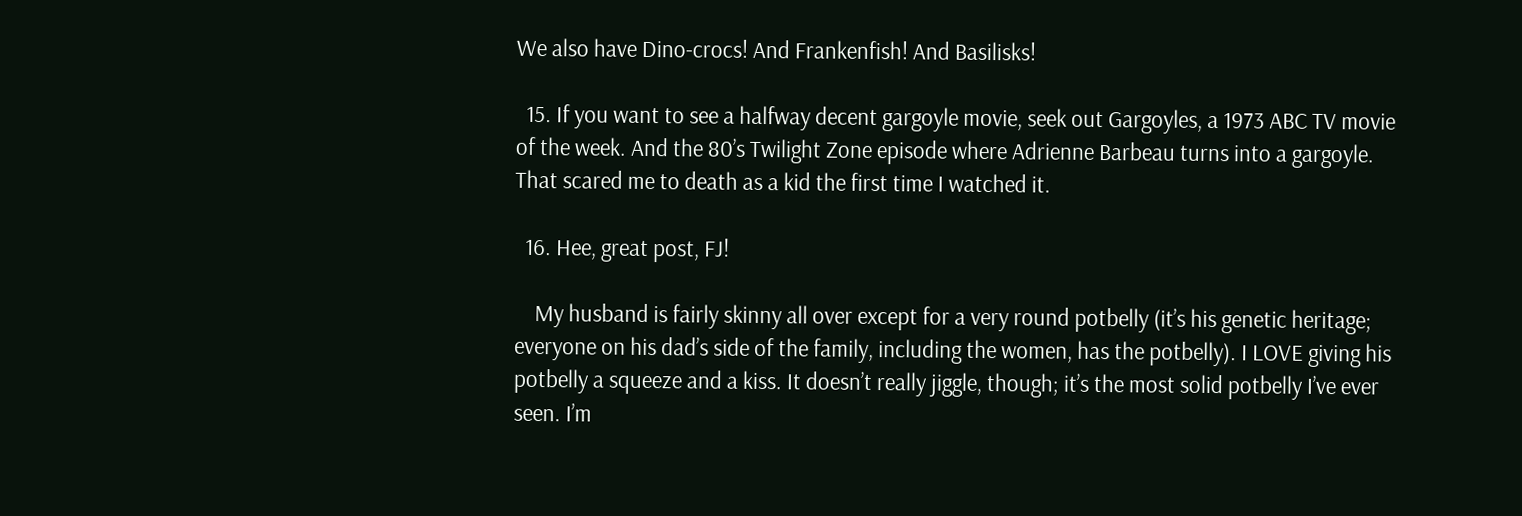We also have Dino-crocs! And Frankenfish! And Basilisks!

  15. If you want to see a halfway decent gargoyle movie, seek out Gargoyles, a 1973 ABC TV movie of the week. And the 80’s Twilight Zone episode where Adrienne Barbeau turns into a gargoyle. That scared me to death as a kid the first time I watched it.

  16. Hee, great post, FJ!

    My husband is fairly skinny all over except for a very round potbelly (it’s his genetic heritage; everyone on his dad’s side of the family, including the women, has the potbelly). I LOVE giving his potbelly a squeeze and a kiss. It doesn’t really jiggle, though; it’s the most solid potbelly I’ve ever seen. I’m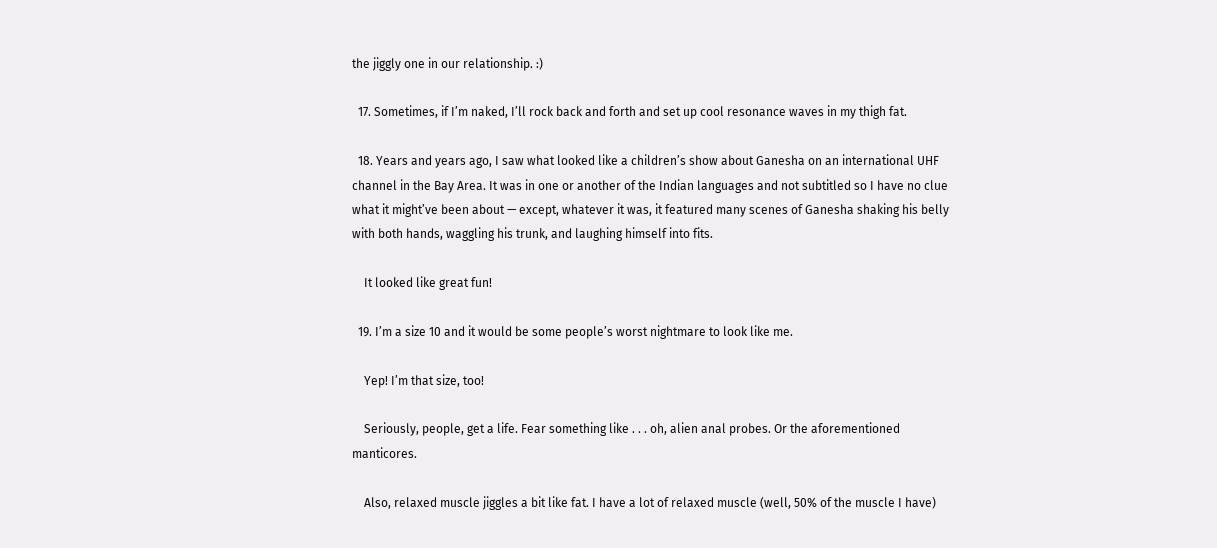the jiggly one in our relationship. :)

  17. Sometimes, if I’m naked, I’ll rock back and forth and set up cool resonance waves in my thigh fat.

  18. Years and years ago, I saw what looked like a children’s show about Ganesha on an international UHF channel in the Bay Area. It was in one or another of the Indian languages and not subtitled so I have no clue what it might’ve been about — except, whatever it was, it featured many scenes of Ganesha shaking his belly with both hands, waggling his trunk, and laughing himself into fits.

    It looked like great fun!

  19. I’m a size 10 and it would be some people’s worst nightmare to look like me.

    Yep! I’m that size, too!

    Seriously, people, get a life. Fear something like . . . oh, alien anal probes. Or the aforementioned manticores.

    Also, relaxed muscle jiggles a bit like fat. I have a lot of relaxed muscle (well, 50% of the muscle I have)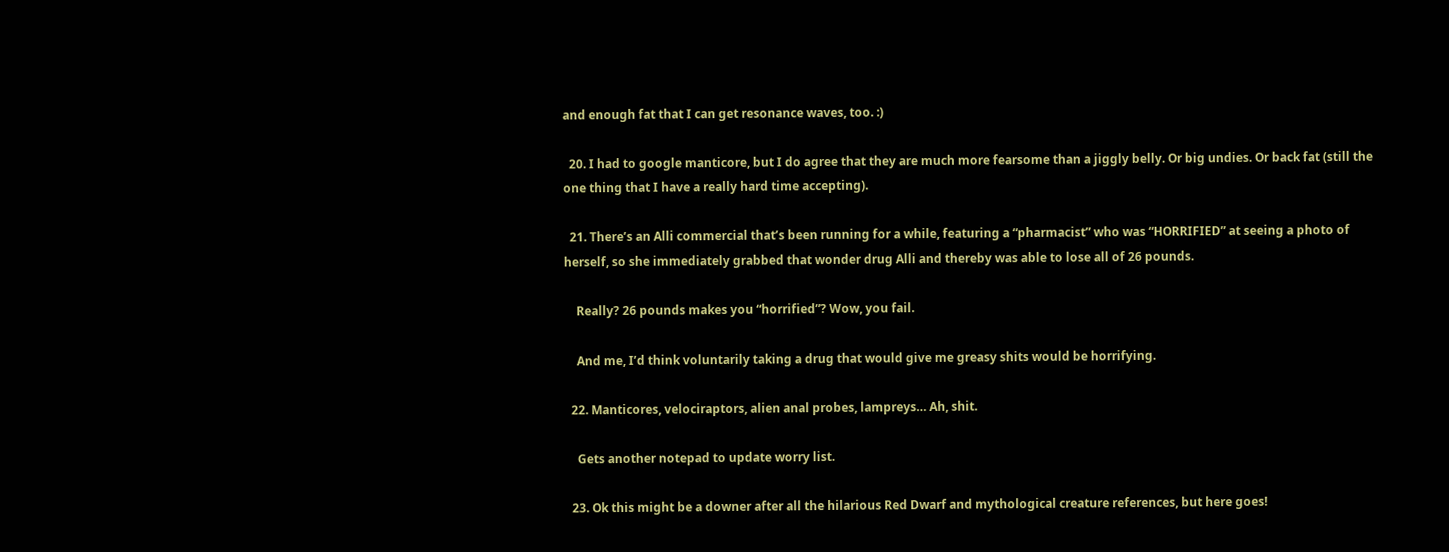and enough fat that I can get resonance waves, too. :)

  20. I had to google manticore, but I do agree that they are much more fearsome than a jiggly belly. Or big undies. Or back fat (still the one thing that I have a really hard time accepting).

  21. There’s an Alli commercial that’s been running for a while, featuring a “pharmacist” who was “HORRIFIED” at seeing a photo of herself, so she immediately grabbed that wonder drug Alli and thereby was able to lose all of 26 pounds.

    Really? 26 pounds makes you “horrified”? Wow, you fail.

    And me, I’d think voluntarily taking a drug that would give me greasy shits would be horrifying.

  22. Manticores, velociraptors, alien anal probes, lampreys… Ah, shit.

    Gets another notepad to update worry list.

  23. Ok this might be a downer after all the hilarious Red Dwarf and mythological creature references, but here goes!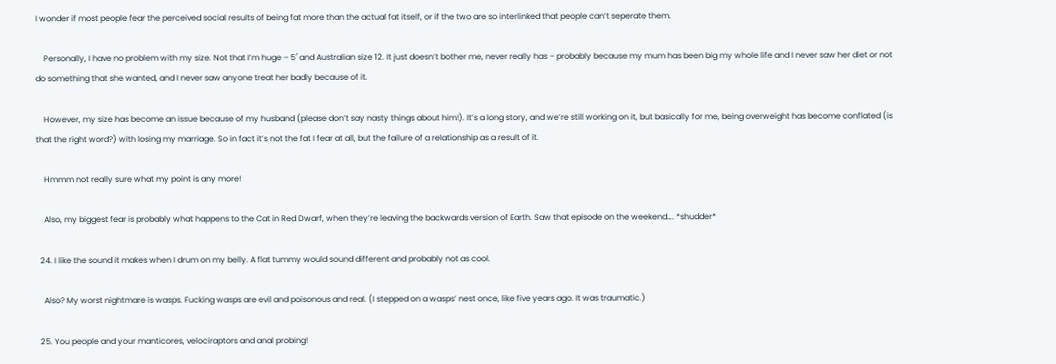I wonder if most people fear the perceived social results of being fat more than the actual fat itself, or if the two are so interlinked that people can’t seperate them.

    Personally, I have no problem with my size. Not that I’m huge – 5′ and Australian size 12. It just doesn’t bother me, never really has – probably because my mum has been big my whole life and I never saw her diet or not do something that she wanted, and I never saw anyone treat her badly because of it.

    However, my size has become an issue because of my husband (please don’t say nasty things about him!). It’s a long story, and we’re still working on it, but basically for me, being overweight has become conflated (is that the right word?) with losing my marriage. So in fact it’s not the fat I fear at all, but the failure of a relationship as a result of it.

    Hmmm not really sure what my point is any more!

    Also, my biggest fear is probably what happens to the Cat in Red Dwarf, when they’re leaving the backwards version of Earth. Saw that episode on the weekend…. *shudder*

  24. I like the sound it makes when I drum on my belly. A flat tummy would sound different and probably not as cool.

    Also? My worst nightmare is wasps. Fucking wasps are evil and poisonous and real. (I stepped on a wasps’ nest once, like five years ago. It was traumatic.)

  25. You people and your manticores, velociraptors and anal probing!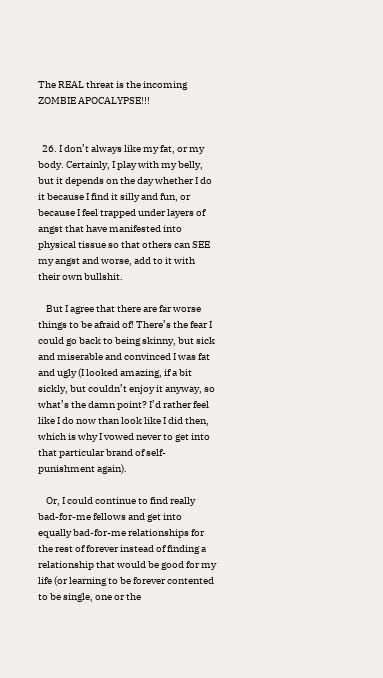The REAL threat is the incoming ZOMBIE APOCALYPSE!!!


  26. I don’t always like my fat, or my body. Certainly, I play with my belly, but it depends on the day whether I do it because I find it silly and fun, or because I feel trapped under layers of angst that have manifested into physical tissue so that others can SEE my angst and worse, add to it with their own bullshit.

    But I agree that there are far worse things to be afraid of! There’s the fear I could go back to being skinny, but sick and miserable and convinced I was fat and ugly (I looked amazing, if a bit sickly, but couldn’t enjoy it anyway, so what’s the damn point? I’d rather feel like I do now than look like I did then, which is why I vowed never to get into that particular brand of self-punishment again).

    Or, I could continue to find really bad-for-me fellows and get into equally bad-for-me relationships for the rest of forever instead of finding a relationship that would be good for my life (or learning to be forever contented to be single, one or the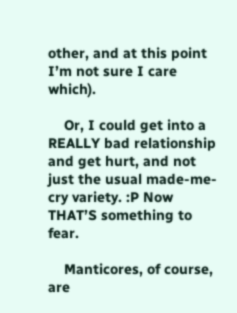other, and at this point I’m not sure I care which).

    Or, I could get into a REALLY bad relationship and get hurt, and not just the usual made-me-cry variety. :P Now THAT’S something to fear.

    Manticores, of course, are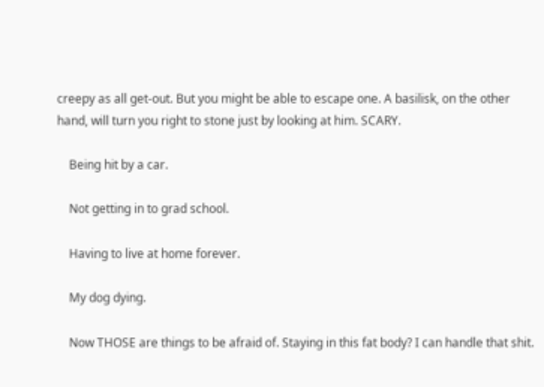creepy as all get-out. But you might be able to escape one. A basilisk, on the other hand, will turn you right to stone just by looking at him. SCARY.

    Being hit by a car.

    Not getting in to grad school.

    Having to live at home forever.

    My dog dying.

    Now THOSE are things to be afraid of. Staying in this fat body? I can handle that shit.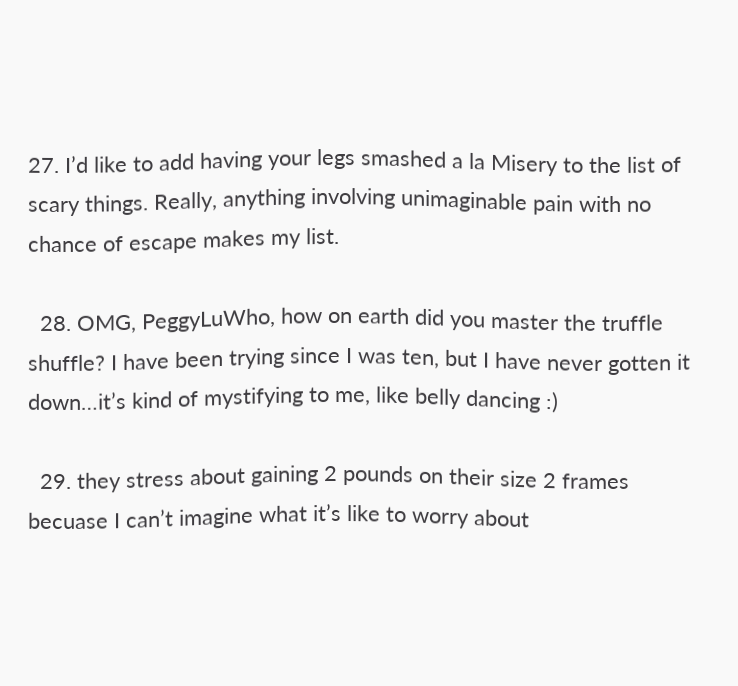27. I’d like to add having your legs smashed a la Misery to the list of scary things. Really, anything involving unimaginable pain with no chance of escape makes my list.

  28. OMG, PeggyLuWho, how on earth did you master the truffle shuffle? I have been trying since I was ten, but I have never gotten it down…it’s kind of mystifying to me, like belly dancing :)

  29. they stress about gaining 2 pounds on their size 2 frames becuase I can’t imagine what it’s like to worry about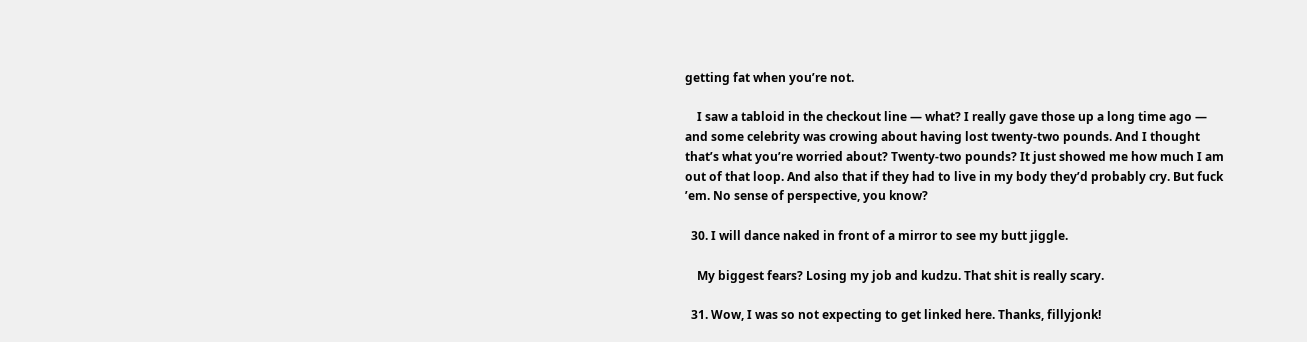getting fat when you’re not.

    I saw a tabloid in the checkout line — what? I really gave those up a long time ago — and some celebrity was crowing about having lost twenty-two pounds. And I thought that’s what you’re worried about? Twenty-two pounds? It just showed me how much I am out of that loop. And also that if they had to live in my body they’d probably cry. But fuck ’em. No sense of perspective, you know?

  30. I will dance naked in front of a mirror to see my butt jiggle.

    My biggest fears? Losing my job and kudzu. That shit is really scary.

  31. Wow, I was so not expecting to get linked here. Thanks, fillyjonk!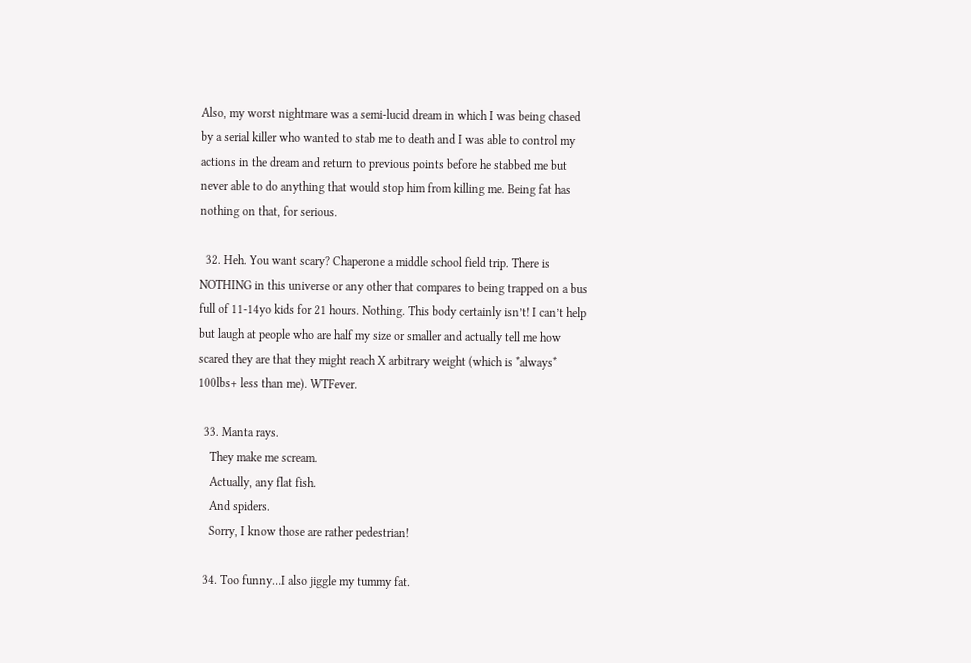Also, my worst nightmare was a semi-lucid dream in which I was being chased by a serial killer who wanted to stab me to death and I was able to control my actions in the dream and return to previous points before he stabbed me but never able to do anything that would stop him from killing me. Being fat has nothing on that, for serious.

  32. Heh. You want scary? Chaperone a middle school field trip. There is NOTHING in this universe or any other that compares to being trapped on a bus full of 11-14yo kids for 21 hours. Nothing. This body certainly isn’t! I can’t help but laugh at people who are half my size or smaller and actually tell me how scared they are that they might reach X arbitrary weight (which is *always* 100lbs+ less than me). WTFever.

  33. Manta rays.
    They make me scream.
    Actually, any flat fish.
    And spiders.
    Sorry, I know those are rather pedestrian!

  34. Too funny…I also jiggle my tummy fat.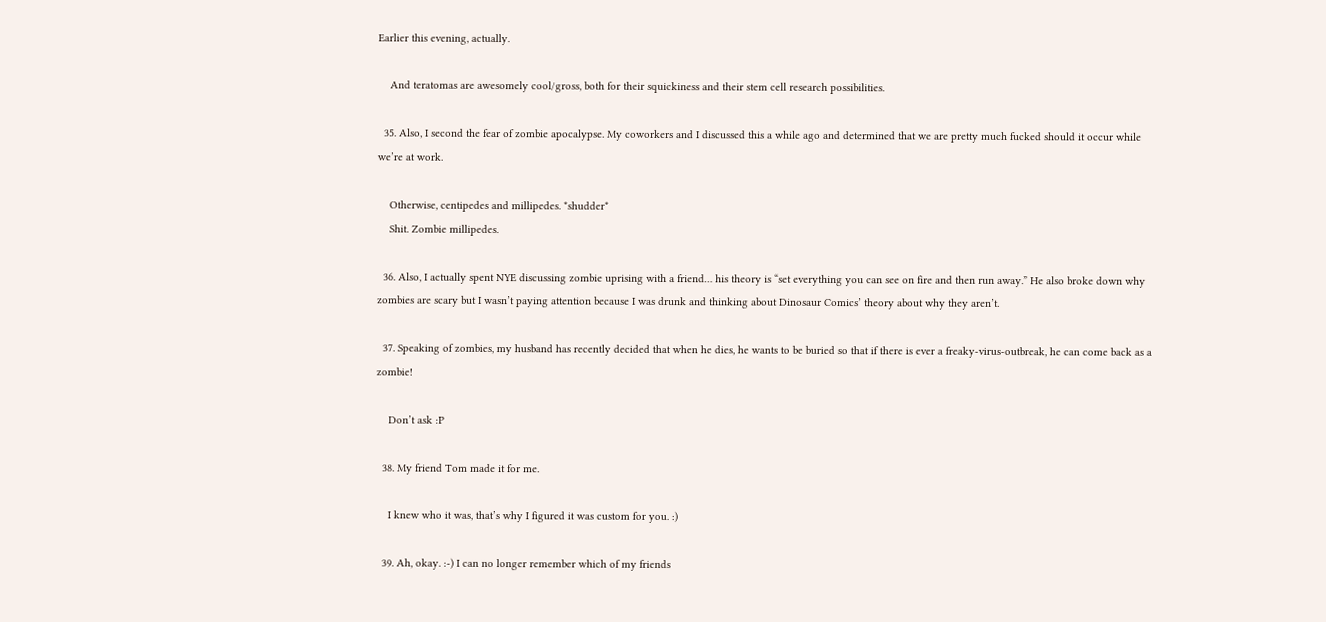Earlier this evening, actually.

    And teratomas are awesomely cool/gross, both for their squickiness and their stem cell research possibilities.

  35. Also, I second the fear of zombie apocalypse. My coworkers and I discussed this a while ago and determined that we are pretty much fucked should it occur while we’re at work.

    Otherwise, centipedes and millipedes. *shudder*
    Shit. Zombie millipedes.

  36. Also, I actually spent NYE discussing zombie uprising with a friend… his theory is “set everything you can see on fire and then run away.” He also broke down why zombies are scary but I wasn’t paying attention because I was drunk and thinking about Dinosaur Comics’ theory about why they aren’t.

  37. Speaking of zombies, my husband has recently decided that when he dies, he wants to be buried so that if there is ever a freaky-virus-outbreak, he can come back as a zombie!

    Don’t ask :P

  38. My friend Tom made it for me.

    I knew who it was, that’s why I figured it was custom for you. :)

  39. Ah, okay. :-) I can no longer remember which of my friends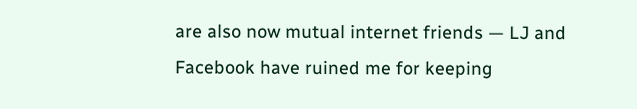are also now mutual internet friends — LJ and Facebook have ruined me for keeping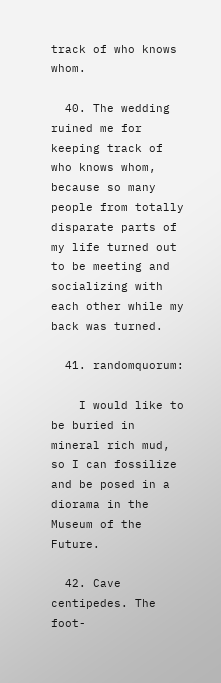track of who knows whom.

  40. The wedding ruined me for keeping track of who knows whom, because so many people from totally disparate parts of my life turned out to be meeting and socializing with each other while my back was turned.

  41. randomquorum:

    I would like to be buried in mineral rich mud, so I can fossilize and be posed in a diorama in the Museum of the Future.

  42. Cave centipedes. The foot-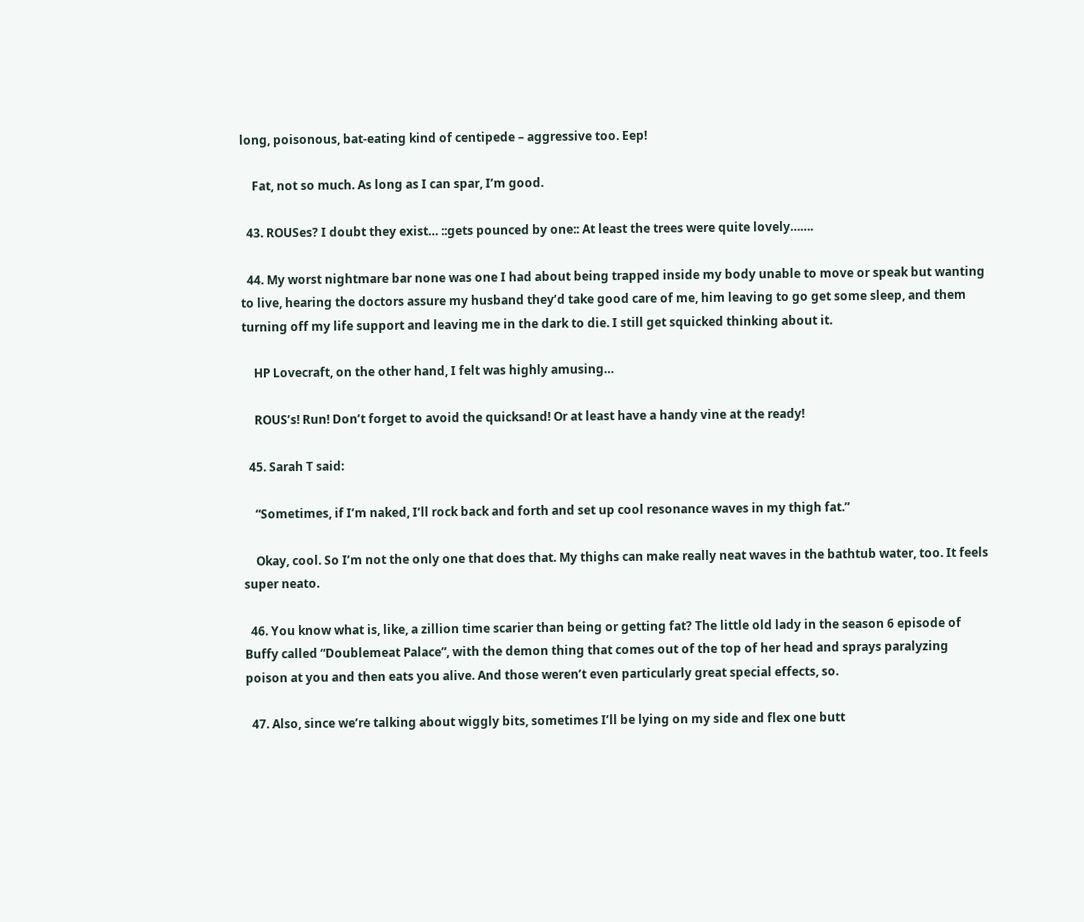long, poisonous, bat-eating kind of centipede – aggressive too. Eep!

    Fat, not so much. As long as I can spar, I’m good.

  43. ROUSes? I doubt they exist… ::gets pounced by one:: At least the trees were quite lovely…….

  44. My worst nightmare bar none was one I had about being trapped inside my body unable to move or speak but wanting to live, hearing the doctors assure my husband they’d take good care of me, him leaving to go get some sleep, and them turning off my life support and leaving me in the dark to die. I still get squicked thinking about it.

    HP Lovecraft, on the other hand, I felt was highly amusing…

    ROUS’s! Run! Don’t forget to avoid the quicksand! Or at least have a handy vine at the ready!

  45. Sarah T said:

    “Sometimes, if I’m naked, I’ll rock back and forth and set up cool resonance waves in my thigh fat.”

    Okay, cool. So I’m not the only one that does that. My thighs can make really neat waves in the bathtub water, too. It feels super neato.

  46. You know what is, like, a zillion time scarier than being or getting fat? The little old lady in the season 6 episode of Buffy called “Doublemeat Palace”, with the demon thing that comes out of the top of her head and sprays paralyzing poison at you and then eats you alive. And those weren’t even particularly great special effects, so.

  47. Also, since we’re talking about wiggly bits, sometimes I’ll be lying on my side and flex one butt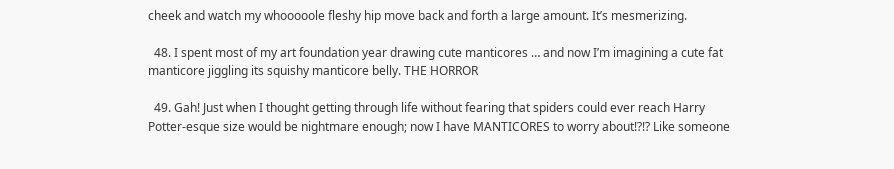cheek and watch my whooooole fleshy hip move back and forth a large amount. It’s mesmerizing.

  48. I spent most of my art foundation year drawing cute manticores … and now I’m imagining a cute fat manticore jiggling its squishy manticore belly. THE HORROR

  49. Gah! Just when I thought getting through life without fearing that spiders could ever reach Harry Potter-esque size would be nightmare enough; now I have MANTICORES to worry about!?!? Like someone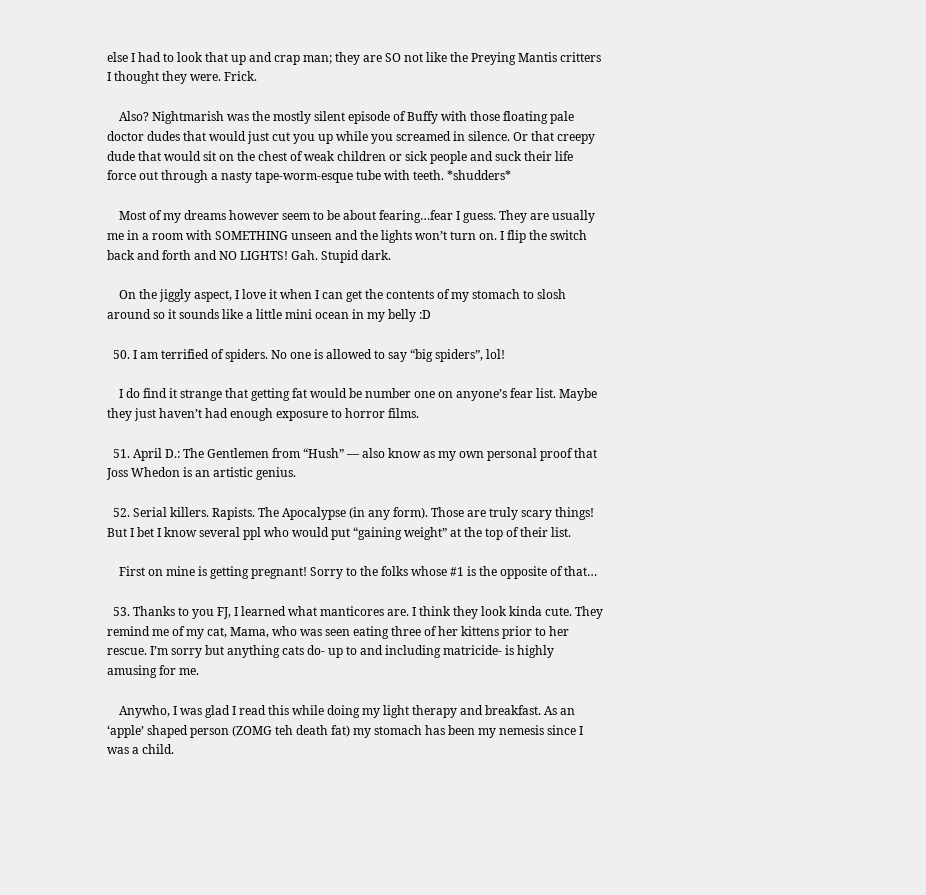else I had to look that up and crap man; they are SO not like the Preying Mantis critters I thought they were. Frick.

    Also? Nightmarish was the mostly silent episode of Buffy with those floating pale doctor dudes that would just cut you up while you screamed in silence. Or that creepy dude that would sit on the chest of weak children or sick people and suck their life force out through a nasty tape-worm-esque tube with teeth. *shudders*

    Most of my dreams however seem to be about fearing…fear I guess. They are usually me in a room with SOMETHING unseen and the lights won’t turn on. I flip the switch back and forth and NO LIGHTS! Gah. Stupid dark.

    On the jiggly aspect, I love it when I can get the contents of my stomach to slosh around so it sounds like a little mini ocean in my belly :D

  50. I am terrified of spiders. No one is allowed to say “big spiders”, lol!

    I do find it strange that getting fat would be number one on anyone’s fear list. Maybe they just haven’t had enough exposure to horror films.

  51. April D.: The Gentlemen from “Hush” — also know as my own personal proof that Joss Whedon is an artistic genius.

  52. Serial killers. Rapists. The Apocalypse (in any form). Those are truly scary things! But I bet I know several ppl who would put “gaining weight” at the top of their list.

    First on mine is getting pregnant! Sorry to the folks whose #1 is the opposite of that…

  53. Thanks to you FJ, I learned what manticores are. I think they look kinda cute. They remind me of my cat, Mama, who was seen eating three of her kittens prior to her rescue. I’m sorry but anything cats do- up to and including matricide- is highly amusing for me.

    Anywho, I was glad I read this while doing my light therapy and breakfast. As an ‘apple’ shaped person (ZOMG teh death fat) my stomach has been my nemesis since I was a child.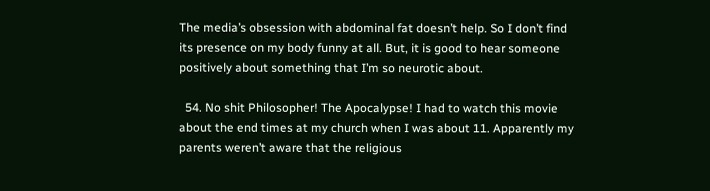The media’s obsession with abdominal fat doesn’t help. So I don’t find its presence on my body funny at all. But, it is good to hear someone positively about something that I’m so neurotic about.

  54. No shit Philosopher! The Apocalypse! I had to watch this movie about the end times at my church when I was about 11. Apparently my parents weren’t aware that the religious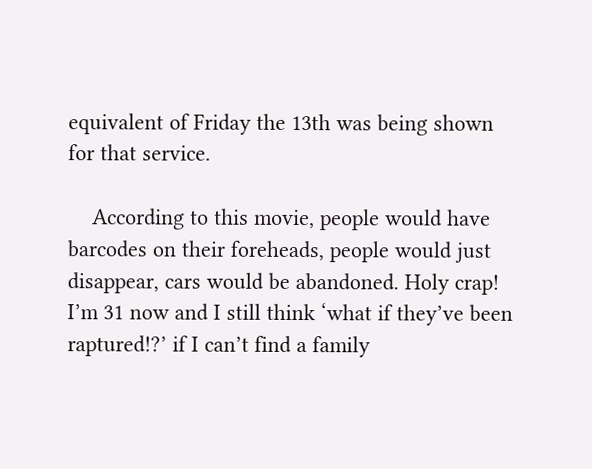equivalent of Friday the 13th was being shown for that service.

    According to this movie, people would have barcodes on their foreheads, people would just disappear, cars would be abandoned. Holy crap! I’m 31 now and I still think ‘what if they’ve been raptured!?’ if I can’t find a family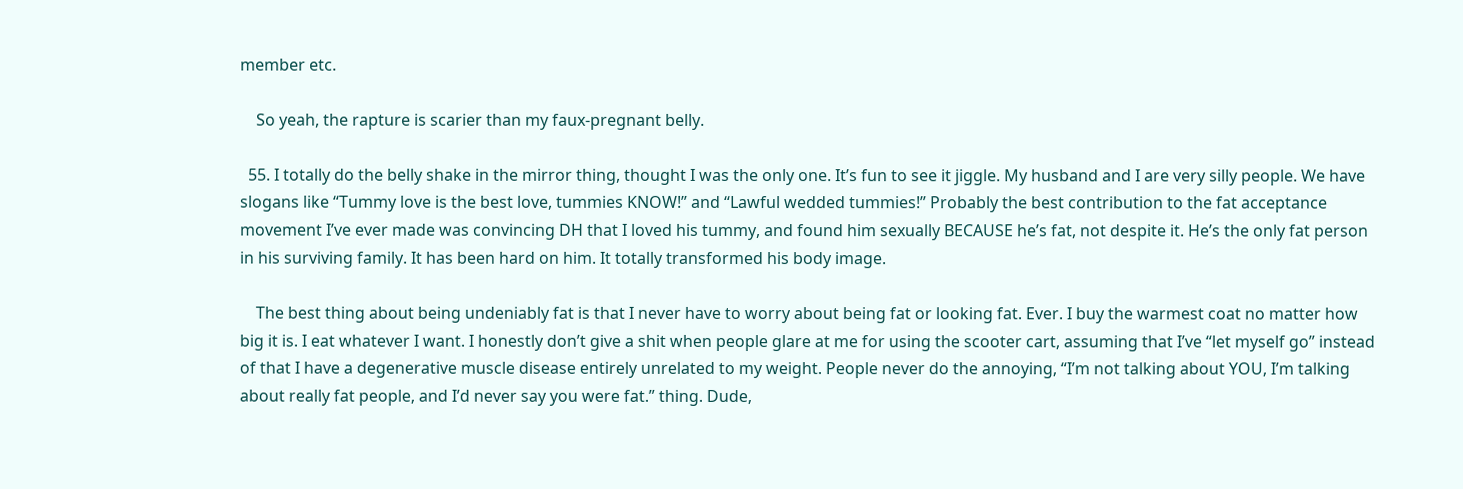member etc.

    So yeah, the rapture is scarier than my faux-pregnant belly.

  55. I totally do the belly shake in the mirror thing, thought I was the only one. It’s fun to see it jiggle. My husband and I are very silly people. We have slogans like “Tummy love is the best love, tummies KNOW!” and “Lawful wedded tummies!” Probably the best contribution to the fat acceptance movement I’ve ever made was convincing DH that I loved his tummy, and found him sexually BECAUSE he’s fat, not despite it. He’s the only fat person in his surviving family. It has been hard on him. It totally transformed his body image.

    The best thing about being undeniably fat is that I never have to worry about being fat or looking fat. Ever. I buy the warmest coat no matter how big it is. I eat whatever I want. I honestly don’t give a shit when people glare at me for using the scooter cart, assuming that I’ve “let myself go” instead of that I have a degenerative muscle disease entirely unrelated to my weight. People never do the annoying, “I’m not talking about YOU, I’m talking about really fat people, and I’d never say you were fat.” thing. Dude,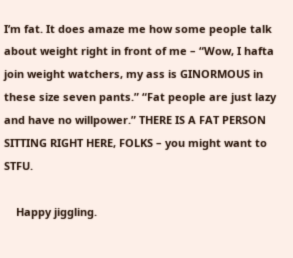I’m fat. It does amaze me how some people talk about weight right in front of me – “Wow, I hafta join weight watchers, my ass is GINORMOUS in these size seven pants.” “Fat people are just lazy and have no willpower.” THERE IS A FAT PERSON SITTING RIGHT HERE, FOLKS – you might want to STFU.

    Happy jiggling.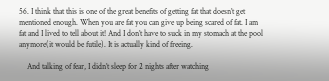56. I think that this is one of the great benefits of getting fat that doesn’t get mentioned enough. When you are fat you can give up being scared of fat. I am fat and I lived to tell about it! And I don’t have to suck in my stomach at the pool anymore(it would be futile). It is actually kind of freeing.

    And talking of fear, I didn’t sleep for 2 nights after watching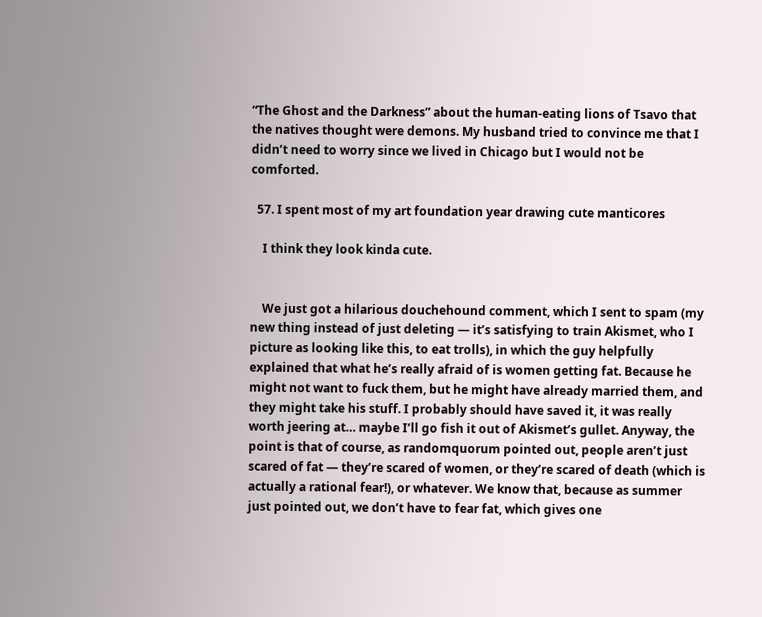“The Ghost and the Darkness” about the human-eating lions of Tsavo that the natives thought were demons. My husband tried to convince me that I didn’t need to worry since we lived in Chicago but I would not be comforted.

  57. I spent most of my art foundation year drawing cute manticores

    I think they look kinda cute.


    We just got a hilarious douchehound comment, which I sent to spam (my new thing instead of just deleting — it’s satisfying to train Akismet, who I picture as looking like this, to eat trolls), in which the guy helpfully explained that what he’s really afraid of is women getting fat. Because he might not want to fuck them, but he might have already married them, and they might take his stuff. I probably should have saved it, it was really worth jeering at… maybe I’ll go fish it out of Akismet’s gullet. Anyway, the point is that of course, as randomquorum pointed out, people aren’t just scared of fat — they’re scared of women, or they’re scared of death (which is actually a rational fear!), or whatever. We know that, because as summer just pointed out, we don’t have to fear fat, which gives one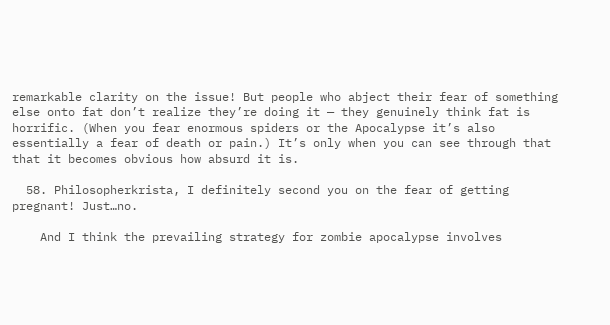remarkable clarity on the issue! But people who abject their fear of something else onto fat don’t realize they’re doing it — they genuinely think fat is horrific. (When you fear enormous spiders or the Apocalypse it’s also essentially a fear of death or pain.) It’s only when you can see through that that it becomes obvious how absurd it is.

  58. Philosopherkrista, I definitely second you on the fear of getting pregnant! Just…no.

    And I think the prevailing strategy for zombie apocalypse involves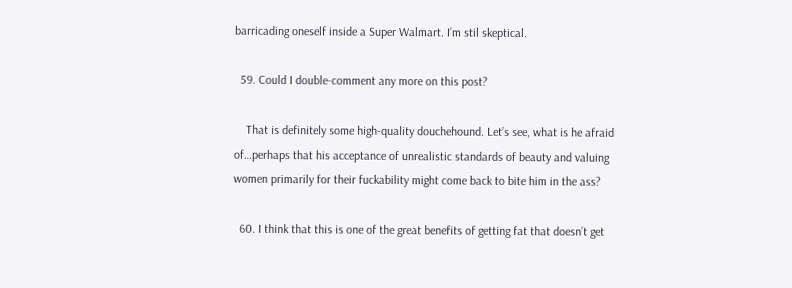barricading oneself inside a Super Walmart. I’m stil skeptical.

  59. Could I double-comment any more on this post?

    That is definitely some high-quality douchehound. Let’s see, what is he afraid of…perhaps that his acceptance of unrealistic standards of beauty and valuing women primarily for their fuckability might come back to bite him in the ass?

  60. I think that this is one of the great benefits of getting fat that doesn’t get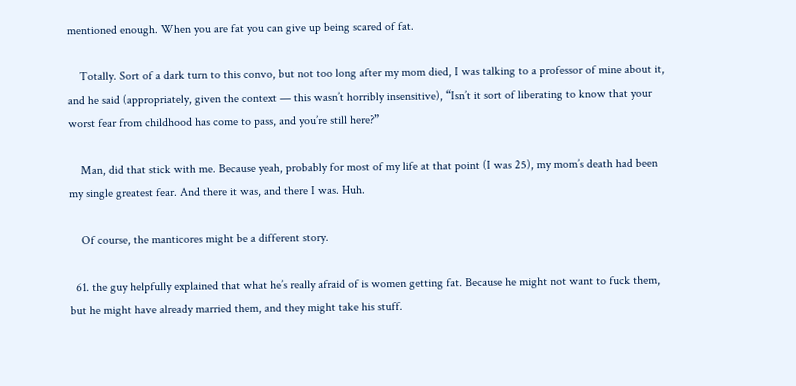mentioned enough. When you are fat you can give up being scared of fat.

    Totally. Sort of a dark turn to this convo, but not too long after my mom died, I was talking to a professor of mine about it, and he said (appropriately, given the context — this wasn’t horribly insensitive), “Isn’t it sort of liberating to know that your worst fear from childhood has come to pass, and you’re still here?”

    Man, did that stick with me. Because yeah, probably for most of my life at that point (I was 25), my mom’s death had been my single greatest fear. And there it was, and there I was. Huh.

    Of course, the manticores might be a different story.

  61. the guy helpfully explained that what he’s really afraid of is women getting fat. Because he might not want to fuck them, but he might have already married them, and they might take his stuff.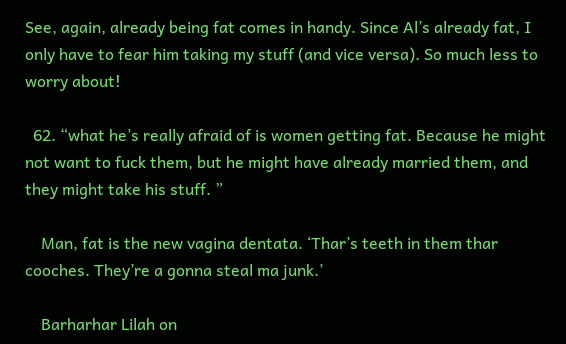See, again, already being fat comes in handy. Since Al’s already fat, I only have to fear him taking my stuff (and vice versa). So much less to worry about!

  62. “what he’s really afraid of is women getting fat. Because he might not want to fuck them, but he might have already married them, and they might take his stuff. ”

    Man, fat is the new vagina dentata. ‘Thar’s teeth in them thar cooches. They’re a gonna steal ma junk.’

    Barharhar Lilah on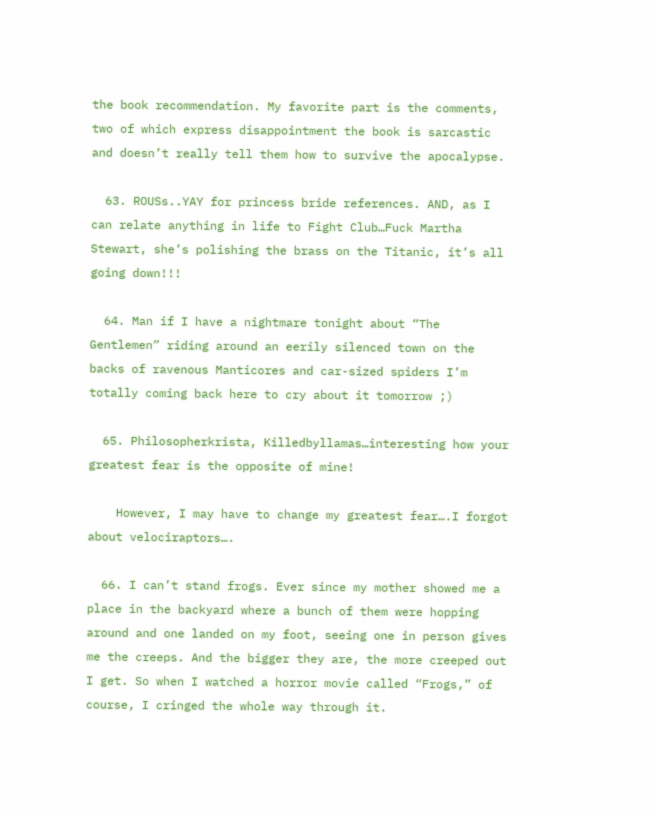the book recommendation. My favorite part is the comments, two of which express disappointment the book is sarcastic and doesn’t really tell them how to survive the apocalypse.

  63. ROUSs..YAY for princess bride references. AND, as I can relate anything in life to Fight Club…Fuck Martha Stewart, she’s polishing the brass on the Titanic, it’s all going down!!!

  64. Man if I have a nightmare tonight about “The Gentlemen” riding around an eerily silenced town on the backs of ravenous Manticores and car-sized spiders I’m totally coming back here to cry about it tomorrow ;)

  65. Philosopherkrista, Killedbyllamas…interesting how your greatest fear is the opposite of mine!

    However, I may have to change my greatest fear….I forgot about velociraptors….

  66. I can’t stand frogs. Ever since my mother showed me a place in the backyard where a bunch of them were hopping around and one landed on my foot, seeing one in person gives me the creeps. And the bigger they are, the more creeped out I get. So when I watched a horror movie called “Frogs,” of course, I cringed the whole way through it.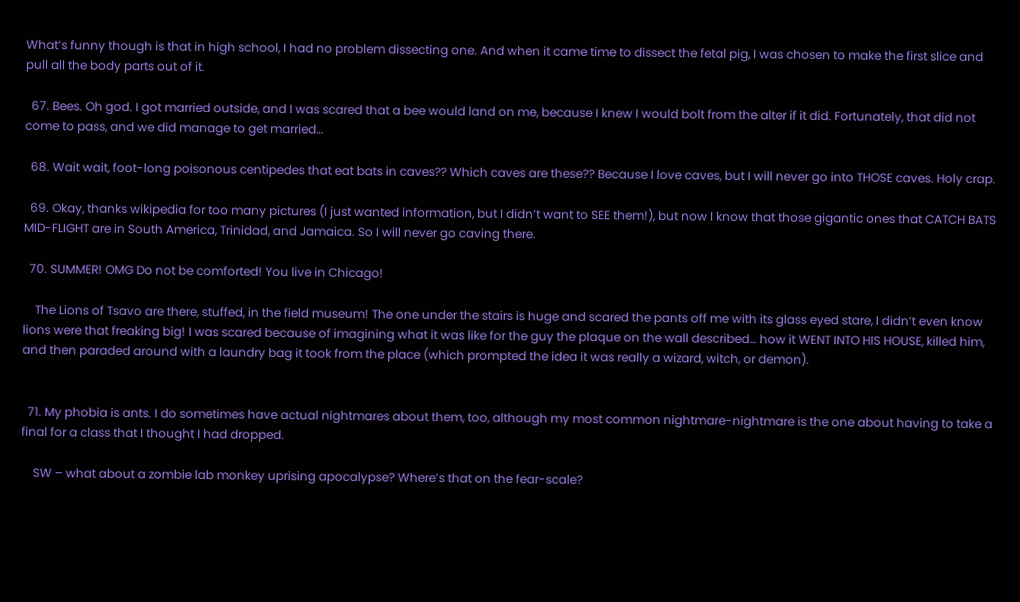What’s funny though is that in high school, I had no problem dissecting one. And when it came time to dissect the fetal pig, I was chosen to make the first slice and pull all the body parts out of it.

  67. Bees. Oh god. I got married outside, and I was scared that a bee would land on me, because I knew I would bolt from the alter if it did. Fortunately, that did not come to pass, and we did manage to get married…

  68. Wait wait, foot-long poisonous centipedes that eat bats in caves?? Which caves are these?? Because I love caves, but I will never go into THOSE caves. Holy crap.

  69. Okay, thanks wikipedia for too many pictures (I just wanted information, but I didn’t want to SEE them!), but now I know that those gigantic ones that CATCH BATS MID-FLIGHT are in South America, Trinidad, and Jamaica. So I will never go caving there.

  70. SUMMER! OMG Do not be comforted! You live in Chicago!

    The Lions of Tsavo are there, stuffed, in the field museum! The one under the stairs is huge and scared the pants off me with its glass eyed stare, I didn’t even know lions were that freaking big! I was scared because of imagining what it was like for the guy the plaque on the wall described… how it WENT INTO HIS HOUSE, killed him, and then paraded around with a laundry bag it took from the place (which prompted the idea it was really a wizard, witch, or demon).


  71. My phobia is ants. I do sometimes have actual nightmares about them, too, although my most common nightmare-nightmare is the one about having to take a final for a class that I thought I had dropped.

    SW – what about a zombie lab monkey uprising apocalypse? Where’s that on the fear-scale?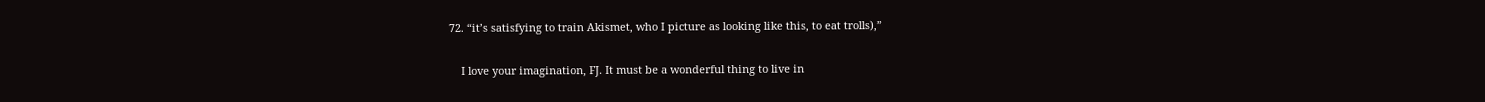72. “it’s satisfying to train Akismet, who I picture as looking like this, to eat trolls),”

    I love your imagination, FJ. It must be a wonderful thing to live in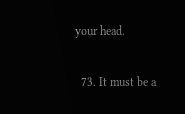your head.

  73. It must be a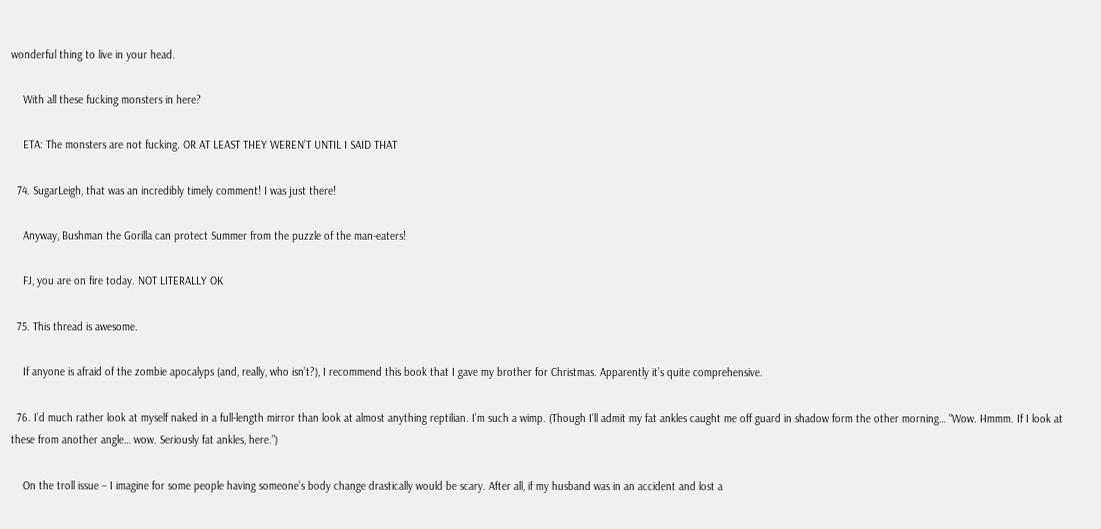wonderful thing to live in your head.

    With all these fucking monsters in here?

    ETA: The monsters are not fucking. OR AT LEAST THEY WEREN’T UNTIL I SAID THAT

  74. SugarLeigh, that was an incredibly timely comment! I was just there!

    Anyway, Bushman the Gorilla can protect Summer from the puzzle of the man-eaters!

    FJ, you are on fire today. NOT LITERALLY OK

  75. This thread is awesome.

    If anyone is afraid of the zombie apocalyps (and, really, who isn’t?), I recommend this book that I gave my brother for Christmas. Apparently it’s quite comprehensive.

  76. I’d much rather look at myself naked in a full-length mirror than look at almost anything reptilian. I’m such a wimp. (Though I’ll admit my fat ankles caught me off guard in shadow form the other morning… “Wow. Hmmm. If I look at these from another angle… wow. Seriously fat ankles, here.”)

    On the troll issue – I imagine for some people having someone’s body change drastically would be scary. After all, if my husband was in an accident and lost a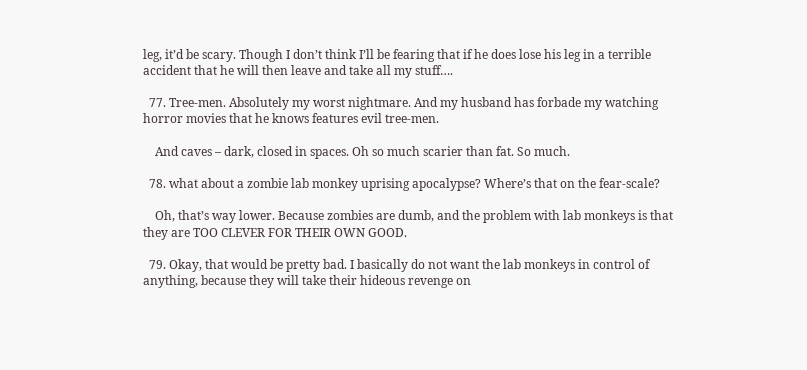leg, it’d be scary. Though I don’t think I’ll be fearing that if he does lose his leg in a terrible accident that he will then leave and take all my stuff….

  77. Tree-men. Absolutely my worst nightmare. And my husband has forbade my watching horror movies that he knows features evil tree-men.

    And caves – dark, closed in spaces. Oh so much scarier than fat. So much.

  78. what about a zombie lab monkey uprising apocalypse? Where’s that on the fear-scale?

    Oh, that’s way lower. Because zombies are dumb, and the problem with lab monkeys is that they are TOO CLEVER FOR THEIR OWN GOOD.

  79. Okay, that would be pretty bad. I basically do not want the lab monkeys in control of anything, because they will take their hideous revenge on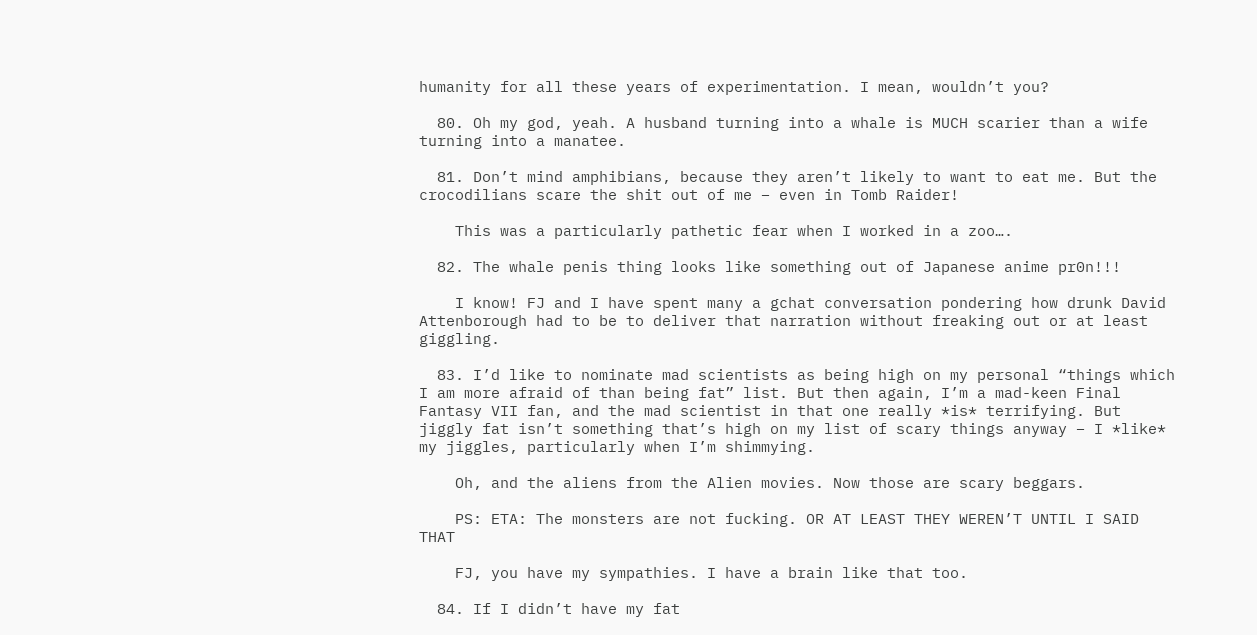humanity for all these years of experimentation. I mean, wouldn’t you?

  80. Oh my god, yeah. A husband turning into a whale is MUCH scarier than a wife turning into a manatee.

  81. Don’t mind amphibians, because they aren’t likely to want to eat me. But the crocodilians scare the shit out of me – even in Tomb Raider!

    This was a particularly pathetic fear when I worked in a zoo….

  82. The whale penis thing looks like something out of Japanese anime pr0n!!!

    I know! FJ and I have spent many a gchat conversation pondering how drunk David Attenborough had to be to deliver that narration without freaking out or at least giggling.

  83. I’d like to nominate mad scientists as being high on my personal “things which I am more afraid of than being fat” list. But then again, I’m a mad-keen Final Fantasy VII fan, and the mad scientist in that one really *is* terrifying. But jiggly fat isn’t something that’s high on my list of scary things anyway – I *like* my jiggles, particularly when I’m shimmying.

    Oh, and the aliens from the Alien movies. Now those are scary beggars.

    PS: ETA: The monsters are not fucking. OR AT LEAST THEY WEREN’T UNTIL I SAID THAT

    FJ, you have my sympathies. I have a brain like that too.

  84. If I didn’t have my fat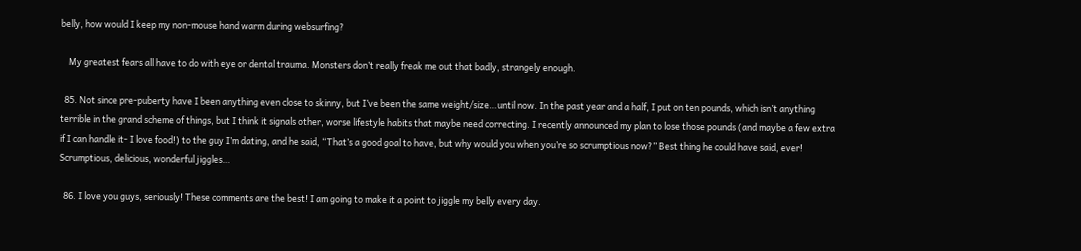belly, how would I keep my non-mouse hand warm during websurfing?

    My greatest fears all have to do with eye or dental trauma. Monsters don’t really freak me out that badly, strangely enough.

  85. Not since pre-puberty have I been anything even close to skinny, but I’ve been the same weight/size…until now. In the past year and a half, I put on ten pounds, which isn’t anything terrible in the grand scheme of things, but I think it signals other, worse lifestyle habits that maybe need correcting. I recently announced my plan to lose those pounds (and maybe a few extra if I can handle it- I love food!) to the guy I’m dating, and he said, “That’s a good goal to have, but why would you when you’re so scrumptious now?” Best thing he could have said, ever! Scrumptious, delicious, wonderful jiggles…

  86. I love you guys, seriously! These comments are the best! I am going to make it a point to jiggle my belly every day.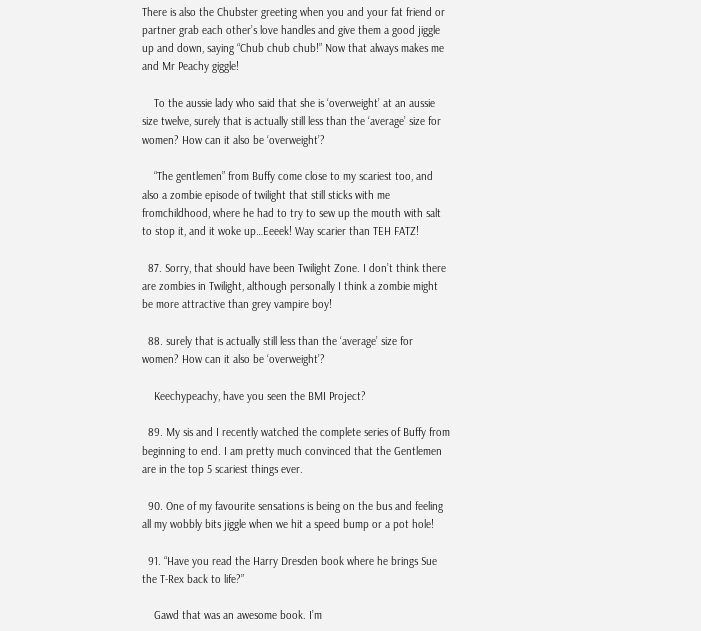There is also the Chubster greeting when you and your fat friend or partner grab each other’s love handles and give them a good jiggle up and down, saying “Chub chub chub!” Now that always makes me and Mr Peachy giggle!

    To the aussie lady who said that she is ‘overweight’ at an aussie size twelve, surely that is actually still less than the ‘average’ size for women? How can it also be ‘overweight’?

    “The gentlemen” from Buffy come close to my scariest too, and also a zombie episode of twilight that still sticks with me fromchildhood, where he had to try to sew up the mouth with salt to stop it, and it woke up…Eeeek! Way scarier than TEH FATZ!

  87. Sorry, that should have been Twilight Zone. I don’t think there are zombies in Twilight, although personally I think a zombie might be more attractive than grey vampire boy!

  88. surely that is actually still less than the ‘average’ size for women? How can it also be ‘overweight’?

    Keechypeachy, have you seen the BMI Project?

  89. My sis and I recently watched the complete series of Buffy from beginning to end. I am pretty much convinced that the Gentlemen are in the top 5 scariest things ever.

  90. One of my favourite sensations is being on the bus and feeling all my wobbly bits jiggle when we hit a speed bump or a pot hole!

  91. “Have you read the Harry Dresden book where he brings Sue the T-Rex back to life?”

    Gawd that was an awesome book. I’m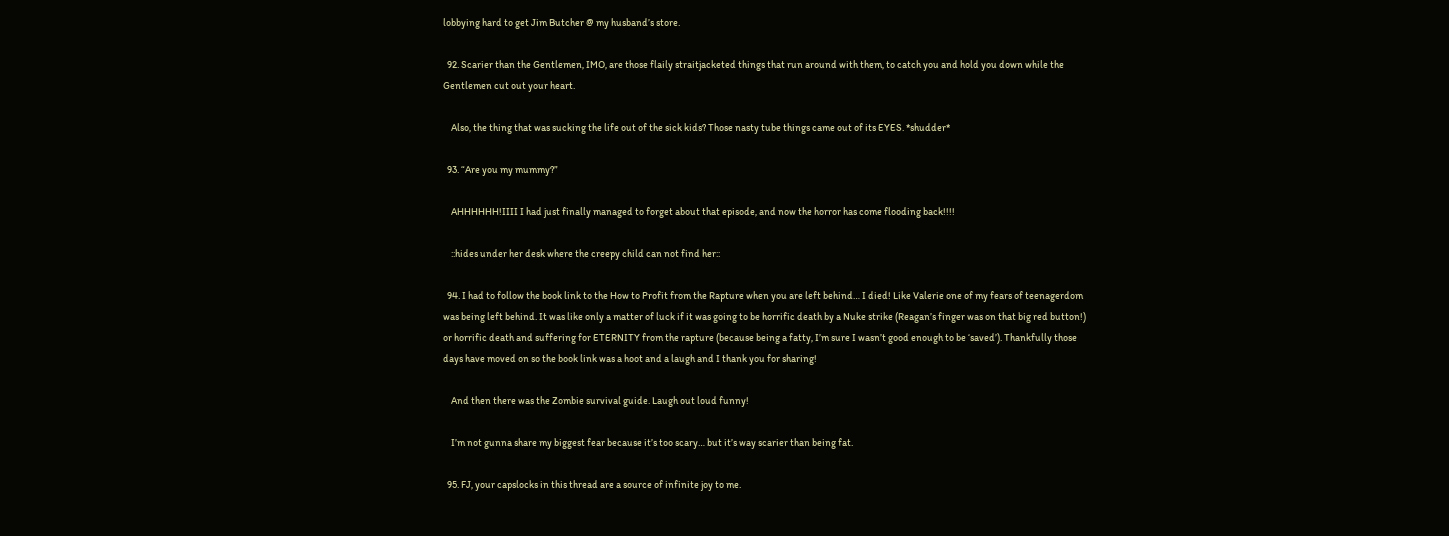lobbying hard to get Jim Butcher @ my husband’s store.

  92. Scarier than the Gentlemen, IMO, are those flaily straitjacketed things that run around with them, to catch you and hold you down while the Gentlemen cut out your heart.

    Also, the thing that was sucking the life out of the sick kids? Those nasty tube things came out of its EYES. *shudder*

  93. “Are you my mummy?”

    AHHHHHH!IIII I had just finally managed to forget about that episode, and now the horror has come flooding back!!!!

    ::hides under her desk where the creepy child can not find her::

  94. I had to follow the book link to the How to Profit from the Rapture when you are left behind… I died! Like Valerie one of my fears of teenagerdom was being left behind. It was like only a matter of luck if it was going to be horrific death by a Nuke strike (Reagan’s finger was on that big red button!) or horrific death and suffering for ETERNITY from the rapture (because being a fatty, I’m sure I wasn’t good enough to be ‘saved’). Thankfully those days have moved on so the book link was a hoot and a laugh and I thank you for sharing!

    And then there was the Zombie survival guide. Laugh out loud funny!

    I’m not gunna share my biggest fear because it’s too scary… but it’s way scarier than being fat.

  95. FJ, your capslocks in this thread are a source of infinite joy to me.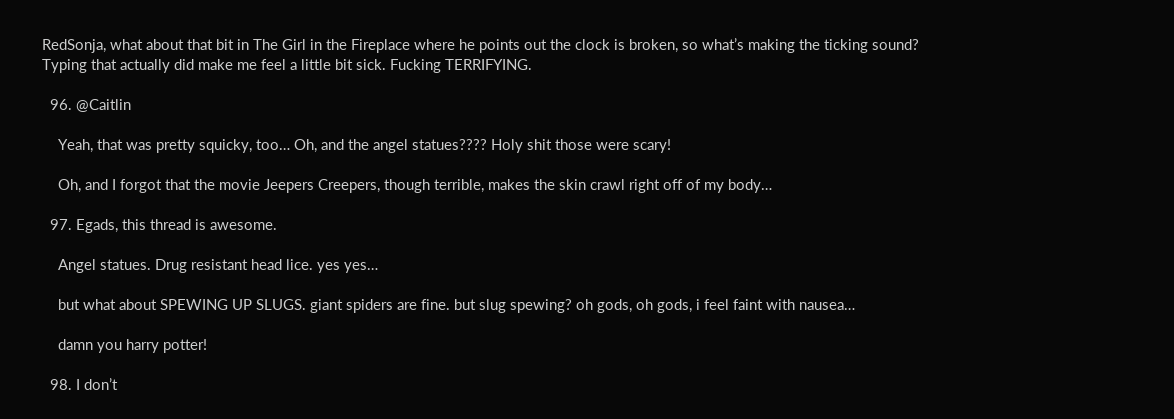RedSonja, what about that bit in The Girl in the Fireplace where he points out the clock is broken, so what’s making the ticking sound? Typing that actually did make me feel a little bit sick. Fucking TERRIFYING.

  96. @Caitlin

    Yeah, that was pretty squicky, too… Oh, and the angel statues???? Holy shit those were scary!

    Oh, and I forgot that the movie Jeepers Creepers, though terrible, makes the skin crawl right off of my body…

  97. Egads, this thread is awesome.

    Angel statues. Drug resistant head lice. yes yes…

    but what about SPEWING UP SLUGS. giant spiders are fine. but slug spewing? oh gods, oh gods, i feel faint with nausea…

    damn you harry potter!

  98. I don’t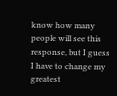know how many people will see this response, but I guess I have to change my greatest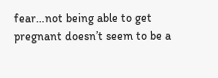fear…not being able to get pregnant doesn’t seem to be a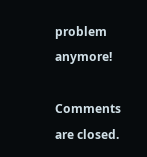problem anymore!

Comments are closed.